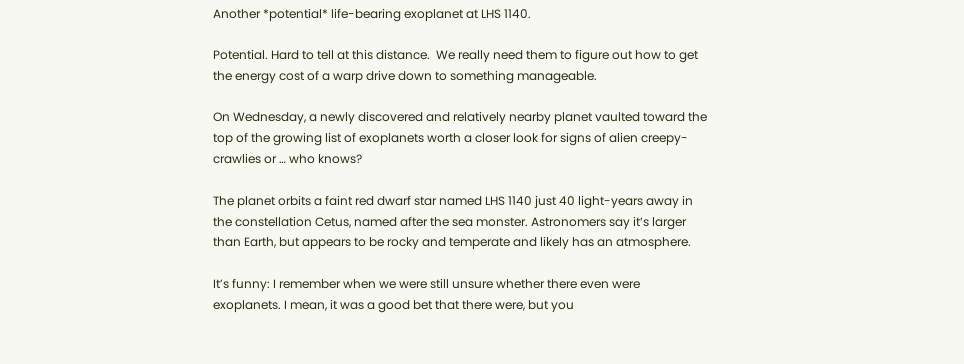Another *potential* life-bearing exoplanet at LHS 1140.

Potential. Hard to tell at this distance.  We really need them to figure out how to get the energy cost of a warp drive down to something manageable.

On Wednesday, a newly discovered and relatively nearby planet vaulted toward the top of the growing list of exoplanets worth a closer look for signs of alien creepy-crawlies or … who knows?

The planet orbits a faint red dwarf star named LHS 1140 just 40 light-years away in the constellation Cetus, named after the sea monster. Astronomers say it’s larger than Earth, but appears to be rocky and temperate and likely has an atmosphere.

It’s funny: I remember when we were still unsure whether there even were exoplanets. I mean, it was a good bet that there were, but you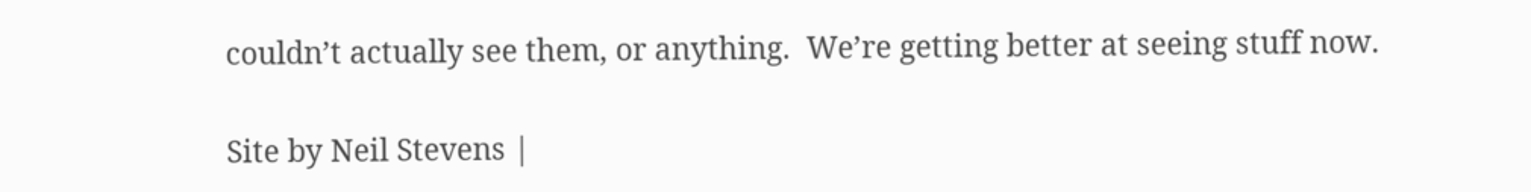couldn’t actually see them, or anything.  We’re getting better at seeing stuff now.

Site by Neil Stevens |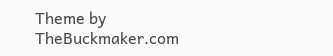Theme by TheBuckmaker.com